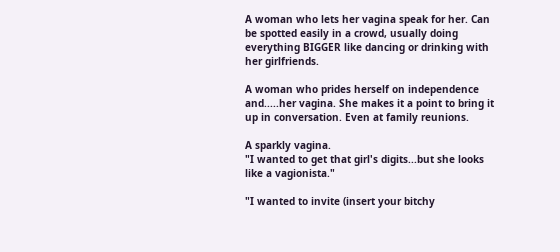A woman who lets her vagina speak for her. Can be spotted easily in a crowd, usually doing everything BIGGER like dancing or drinking with her girlfriends.

A woman who prides herself on independence and.....her vagina. She makes it a point to bring it up in conversation. Even at family reunions.

A sparkly vagina.
"I wanted to get that girl's digits...but she looks like a vagionista."

"I wanted to invite (insert your bitchy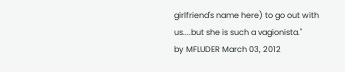girlfriend's name here) to go out with us....but she is such a vagionista."
by MFLUDER March 03, 2012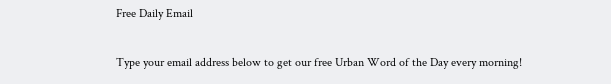Free Daily Email

Type your email address below to get our free Urban Word of the Day every morning!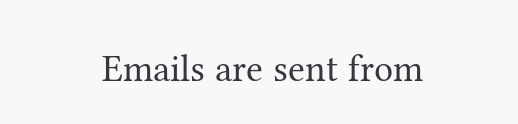Emails are sent from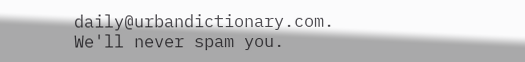daily@urbandictionary.com. We'll never spam you.